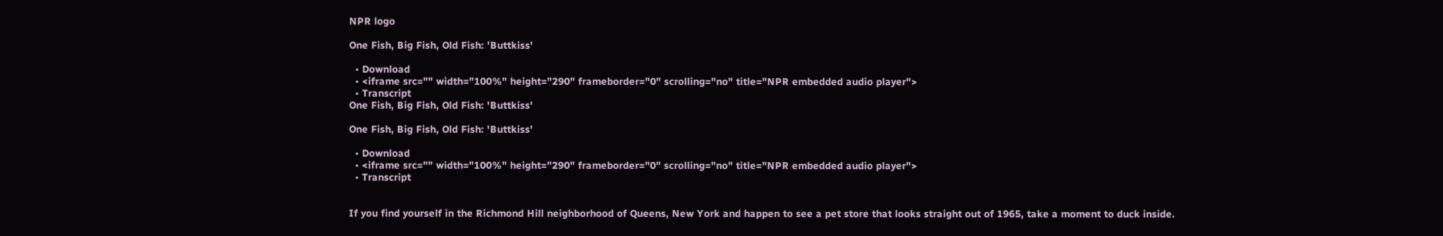NPR logo

One Fish, Big Fish, Old Fish: 'Buttkiss'

  • Download
  • <iframe src="" width="100%" height="290" frameborder="0" scrolling="no" title="NPR embedded audio player">
  • Transcript
One Fish, Big Fish, Old Fish: 'Buttkiss'

One Fish, Big Fish, Old Fish: 'Buttkiss'

  • Download
  • <iframe src="" width="100%" height="290" frameborder="0" scrolling="no" title="NPR embedded audio player">
  • Transcript


If you find yourself in the Richmond Hill neighborhood of Queens, New York and happen to see a pet store that looks straight out of 1965, take a moment to duck inside.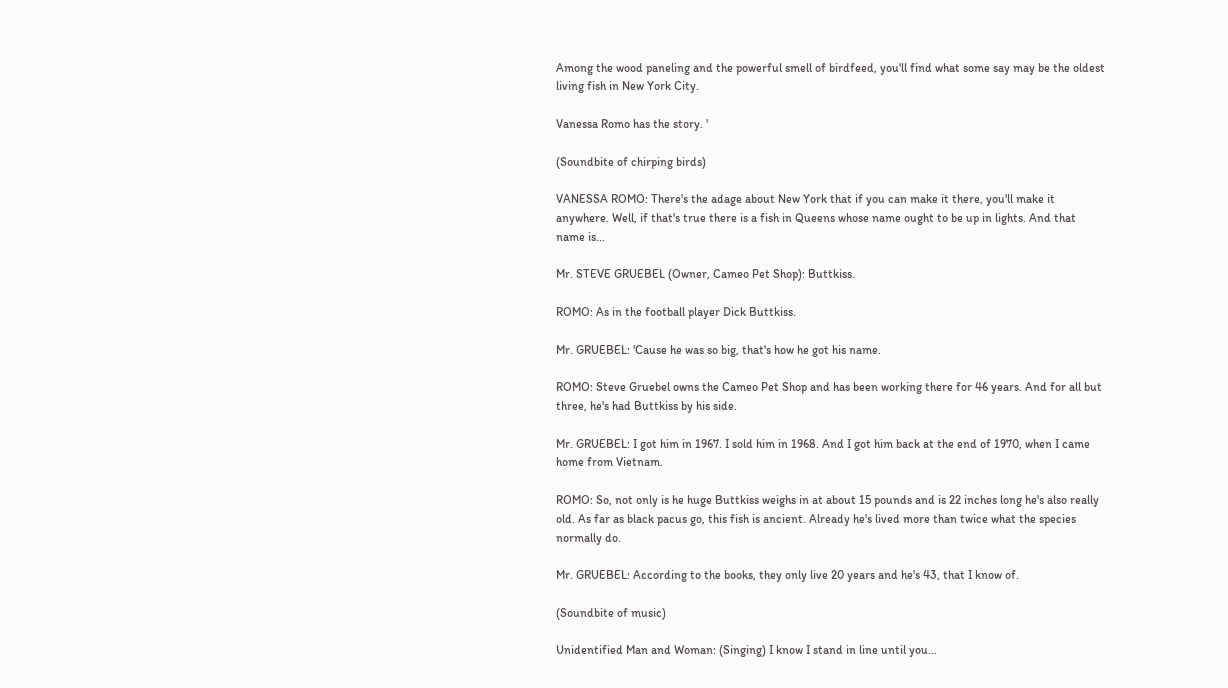Among the wood paneling and the powerful smell of birdfeed, you'll find what some say may be the oldest living fish in New York City.

Vanessa Romo has the story. '

(Soundbite of chirping birds)

VANESSA ROMO: There's the adage about New York that if you can make it there, you'll make it anywhere. Well, if that's true there is a fish in Queens whose name ought to be up in lights. And that name is...

Mr. STEVE GRUEBEL (Owner, Cameo Pet Shop): Buttkiss.

ROMO: As in the football player Dick Buttkiss.

Mr. GRUEBEL: 'Cause he was so big, that's how he got his name.

ROMO: Steve Gruebel owns the Cameo Pet Shop and has been working there for 46 years. And for all but three, he's had Buttkiss by his side.

Mr. GRUEBEL: I got him in 1967. I sold him in 1968. And I got him back at the end of 1970, when I came home from Vietnam.

ROMO: So, not only is he huge Buttkiss weighs in at about 15 pounds and is 22 inches long he's also really old. As far as black pacus go, this fish is ancient. Already he's lived more than twice what the species normally do.

Mr. GRUEBEL: According to the books, they only live 20 years and he's 43, that I know of.

(Soundbite of music)

Unidentified Man and Woman: (Singing) I know I stand in line until you...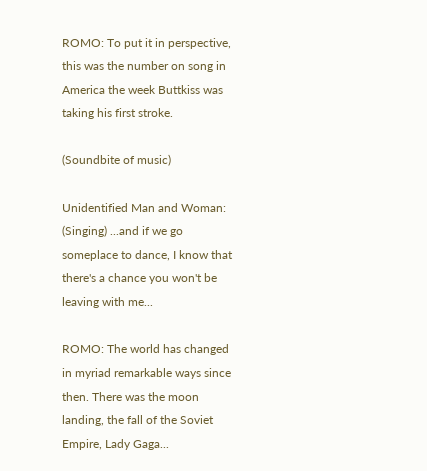ROMO: To put it in perspective, this was the number on song in America the week Buttkiss was taking his first stroke.

(Soundbite of music)

Unidentified Man and Woman: (Singing) ...and if we go someplace to dance, I know that there's a chance you won't be leaving with me...

ROMO: The world has changed in myriad remarkable ways since then. There was the moon landing, the fall of the Soviet Empire, Lady Gaga...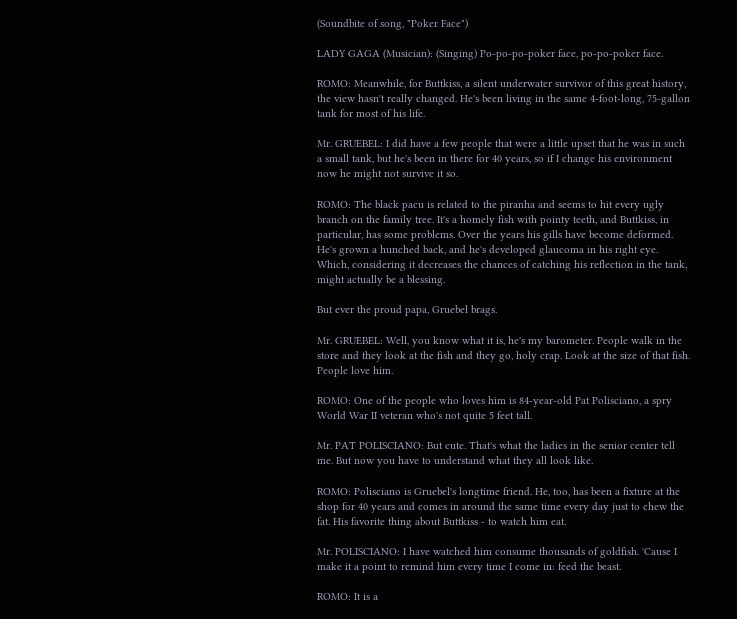(Soundbite of song, "Poker Face")

LADY GAGA (Musician): (Singing) Po-po-po-poker face, po-po-poker face.

ROMO: Meanwhile, for Buttkiss, a silent underwater survivor of this great history, the view hasn't really changed. He's been living in the same 4-foot-long, 75-gallon tank for most of his life.

Mr. GRUEBEL: I did have a few people that were a little upset that he was in such a small tank, but he's been in there for 40 years, so if I change his environment now he might not survive it so.

ROMO: The black pacu is related to the piranha and seems to hit every ugly branch on the family tree. It's a homely fish with pointy teeth, and Buttkiss, in particular, has some problems. Over the years his gills have become deformed. He's grown a hunched back, and he's developed glaucoma in his right eye. Which, considering it decreases the chances of catching his reflection in the tank, might actually be a blessing.

But ever the proud papa, Gruebel brags.

Mr. GRUEBEL: Well, you know what it is, he's my barometer. People walk in the store and they look at the fish and they go, holy crap. Look at the size of that fish. People love him.

ROMO: One of the people who loves him is 84-year-old Pat Polisciano, a spry World War II veteran who's not quite 5 feet tall.

Mr. PAT POLISCIANO: But cute. That's what the ladies in the senior center tell me. But now you have to understand what they all look like.

ROMO: Polisciano is Gruebel's longtime friend. He, too, has been a fixture at the shop for 40 years and comes in around the same time every day just to chew the fat. His favorite thing about Buttkiss - to watch him eat.

Mr. POLISCIANO: I have watched him consume thousands of goldfish. 'Cause I make it a point to remind him every time I come in: feed the beast.

ROMO: It is a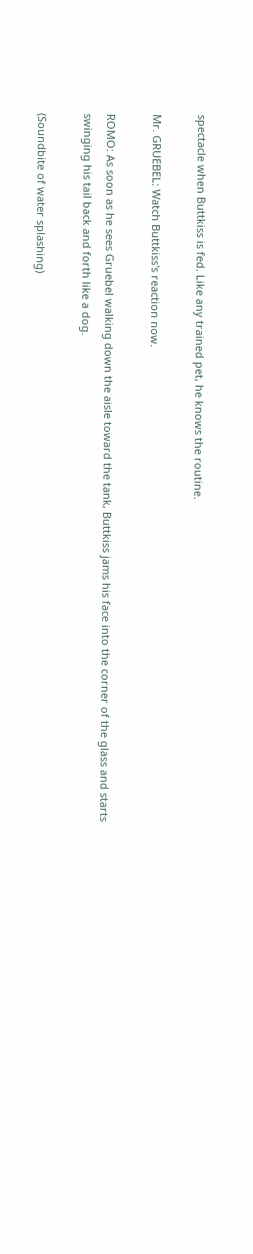spectacle when Buttkiss is fed. Like any trained pet, he knows the routine.

Mr. GRUEBEL: Watch Buttkiss's reaction now.

ROMO: As soon as he sees Gruebel walking down the aisle toward the tank, Buttkiss jams his face into the corner of the glass and starts swinging his tail back and forth like a dog.

(Soundbite of water splashing)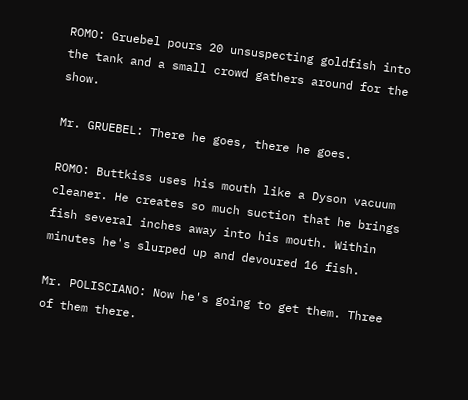ROMO: Gruebel pours 20 unsuspecting goldfish into the tank and a small crowd gathers around for the show.

Mr. GRUEBEL: There he goes, there he goes.

ROMO: Buttkiss uses his mouth like a Dyson vacuum cleaner. He creates so much suction that he brings fish several inches away into his mouth. Within minutes he's slurped up and devoured 16 fish.

Mr. POLISCIANO: Now he's going to get them. Three of them there.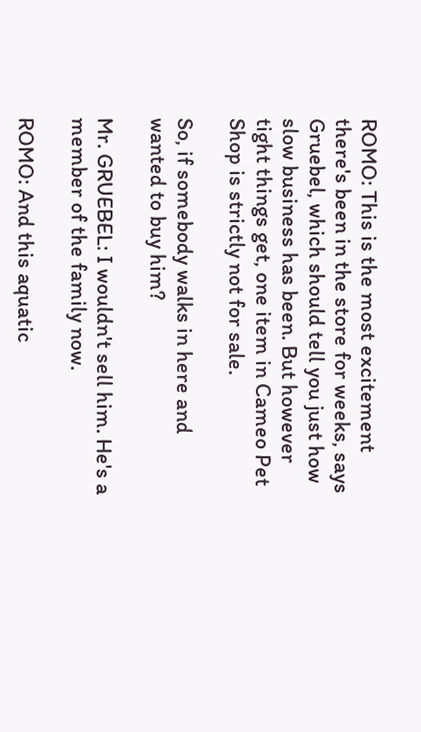ROMO: This is the most excitement there's been in the store for weeks, says Gruebel, which should tell you just how slow business has been. But however tight things get, one item in Cameo Pet Shop is strictly not for sale.

So, if somebody walks in here and wanted to buy him?

Mr. GRUEBEL: I wouldn't sell him. He's a member of the family now.

ROMO: And this aquatic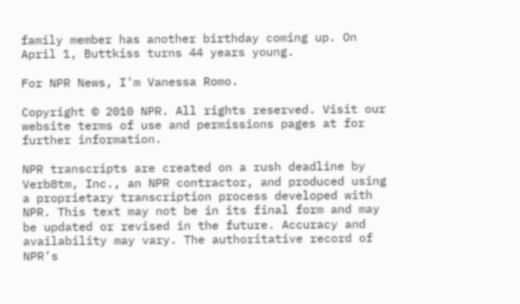family member has another birthday coming up. On April 1, Buttkiss turns 44 years young.

For NPR News, I'm Vanessa Romo.

Copyright © 2010 NPR. All rights reserved. Visit our website terms of use and permissions pages at for further information.

NPR transcripts are created on a rush deadline by Verb8tm, Inc., an NPR contractor, and produced using a proprietary transcription process developed with NPR. This text may not be in its final form and may be updated or revised in the future. Accuracy and availability may vary. The authoritative record of NPR’s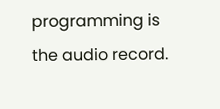programming is the audio record.